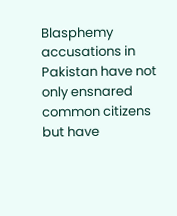Blasphemy accusations in Pakistan have not only ensnared common citizens but have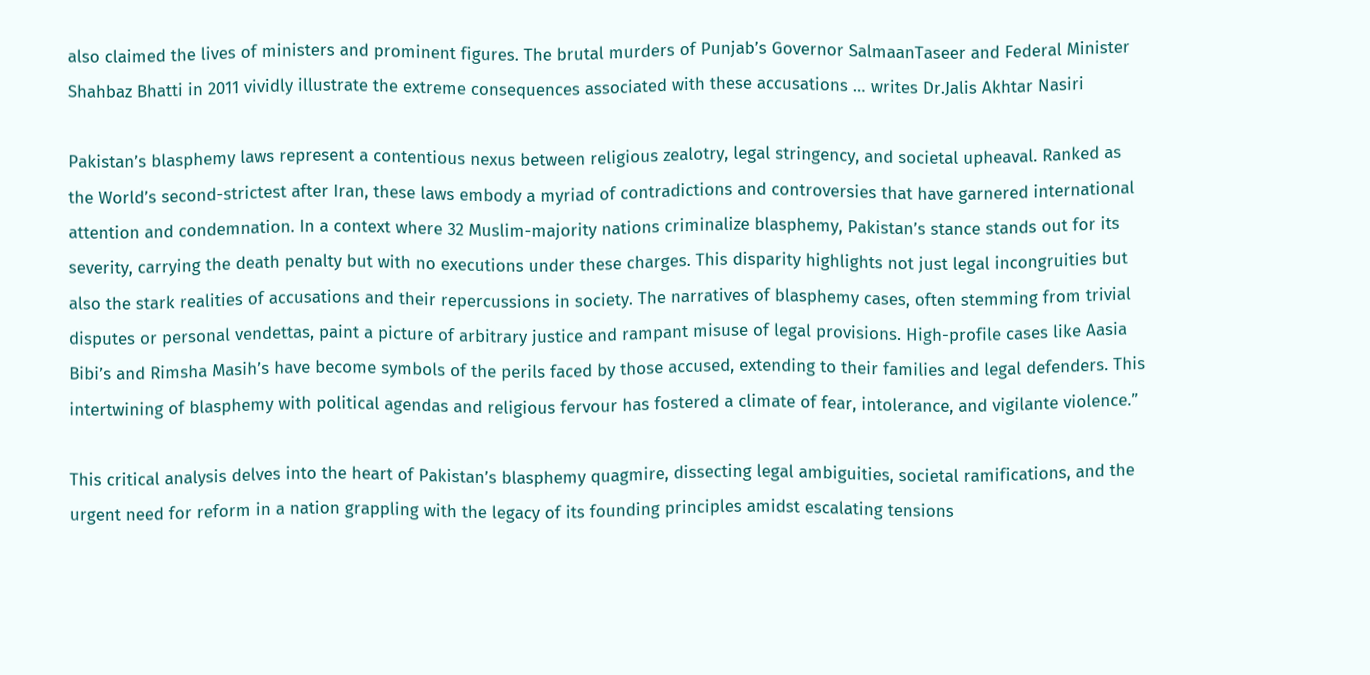also claimed the lives of ministers and prominent figures. The brutal murders of Punjab’s Governor SalmaanTaseer and Federal Minister Shahbaz Bhatti in 2011 vividly illustrate the extreme consequences associated with these accusations … writes Dr.Jalis Akhtar Nasiri

Pakistan’s blasphemy laws represent a contentious nexus between religious zealotry, legal stringency, and societal upheaval. Ranked as the World’s second-strictest after Iran, these laws embody a myriad of contradictions and controversies that have garnered international attention and condemnation. In a context where 32 Muslim-majority nations criminalize blasphemy, Pakistan’s stance stands out for its severity, carrying the death penalty but with no executions under these charges. This disparity highlights not just legal incongruities but also the stark realities of accusations and their repercussions in society. The narratives of blasphemy cases, often stemming from trivial disputes or personal vendettas, paint a picture of arbitrary justice and rampant misuse of legal provisions. High-profile cases like Aasia Bibi’s and Rimsha Masih’s have become symbols of the perils faced by those accused, extending to their families and legal defenders. This intertwining of blasphemy with political agendas and religious fervour has fostered a climate of fear, intolerance, and vigilante violence.”

This critical analysis delves into the heart of Pakistan’s blasphemy quagmire, dissecting legal ambiguities, societal ramifications, and the urgent need for reform in a nation grappling with the legacy of its founding principles amidst escalating tensions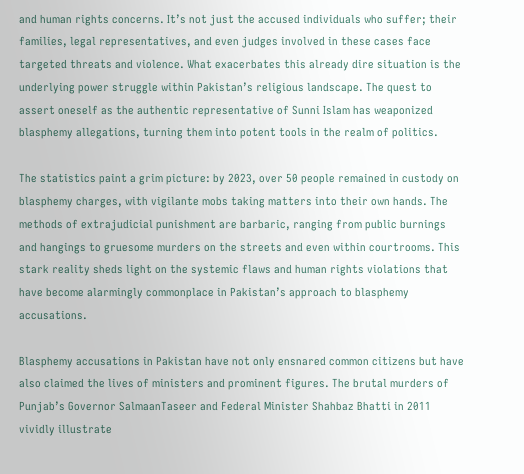and human rights concerns. It’s not just the accused individuals who suffer; their families, legal representatives, and even judges involved in these cases face targeted threats and violence. What exacerbates this already dire situation is the underlying power struggle within Pakistan’s religious landscape. The quest to assert oneself as the authentic representative of Sunni Islam has weaponized blasphemy allegations, turning them into potent tools in the realm of politics.

The statistics paint a grim picture: by 2023, over 50 people remained in custody on blasphemy charges, with vigilante mobs taking matters into their own hands. The methods of extrajudicial punishment are barbaric, ranging from public burnings and hangings to gruesome murders on the streets and even within courtrooms. This stark reality sheds light on the systemic flaws and human rights violations that have become alarmingly commonplace in Pakistan’s approach to blasphemy accusations.

Blasphemy accusations in Pakistan have not only ensnared common citizens but have also claimed the lives of ministers and prominent figures. The brutal murders of Punjab’s Governor SalmaanTaseer and Federal Minister Shahbaz Bhatti in 2011 vividly illustrate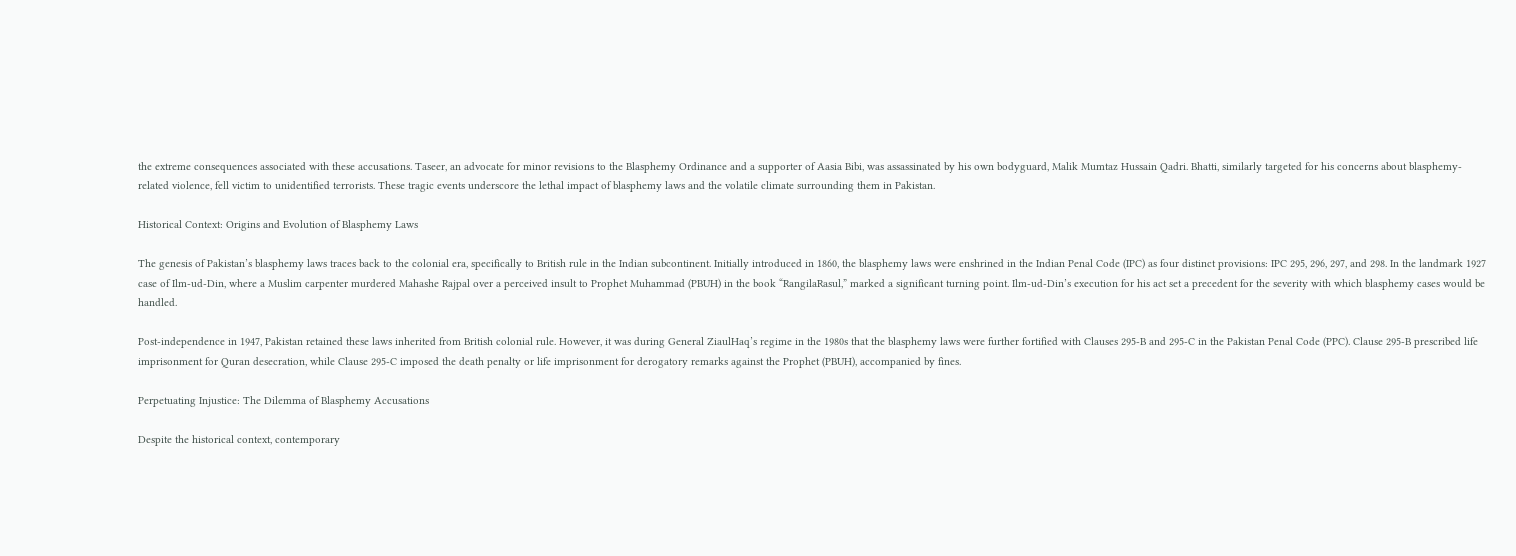the extreme consequences associated with these accusations. Taseer, an advocate for minor revisions to the Blasphemy Ordinance and a supporter of Aasia Bibi, was assassinated by his own bodyguard, Malik Mumtaz Hussain Qadri. Bhatti, similarly targeted for his concerns about blasphemy-related violence, fell victim to unidentified terrorists. These tragic events underscore the lethal impact of blasphemy laws and the volatile climate surrounding them in Pakistan.

Historical Context: Origins and Evolution of Blasphemy Laws

The genesis of Pakistan’s blasphemy laws traces back to the colonial era, specifically to British rule in the Indian subcontinent. Initially introduced in 1860, the blasphemy laws were enshrined in the Indian Penal Code (IPC) as four distinct provisions: IPC 295, 296, 297, and 298. In the landmark 1927 case of Ilm-ud-Din, where a Muslim carpenter murdered Mahashe Rajpal over a perceived insult to Prophet Muhammad (PBUH) in the book “RangilaRasul,” marked a significant turning point. Ilm-ud-Din’s execution for his act set a precedent for the severity with which blasphemy cases would be handled.

Post-independence in 1947, Pakistan retained these laws inherited from British colonial rule. However, it was during General ZiaulHaq’s regime in the 1980s that the blasphemy laws were further fortified with Clauses 295-B and 295-C in the Pakistan Penal Code (PPC). Clause 295-B prescribed life imprisonment for Quran desecration, while Clause 295-C imposed the death penalty or life imprisonment for derogatory remarks against the Prophet (PBUH), accompanied by fines.

Perpetuating Injustice: The Dilemma of Blasphemy Accusations

Despite the historical context, contemporary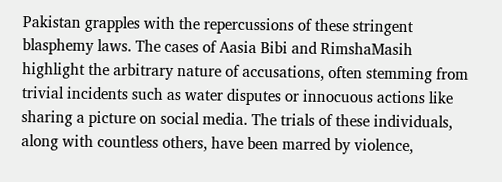Pakistan grapples with the repercussions of these stringent blasphemy laws. The cases of Aasia Bibi and RimshaMasih highlight the arbitrary nature of accusations, often stemming from trivial incidents such as water disputes or innocuous actions like sharing a picture on social media. The trials of these individuals, along with countless others, have been marred by violence,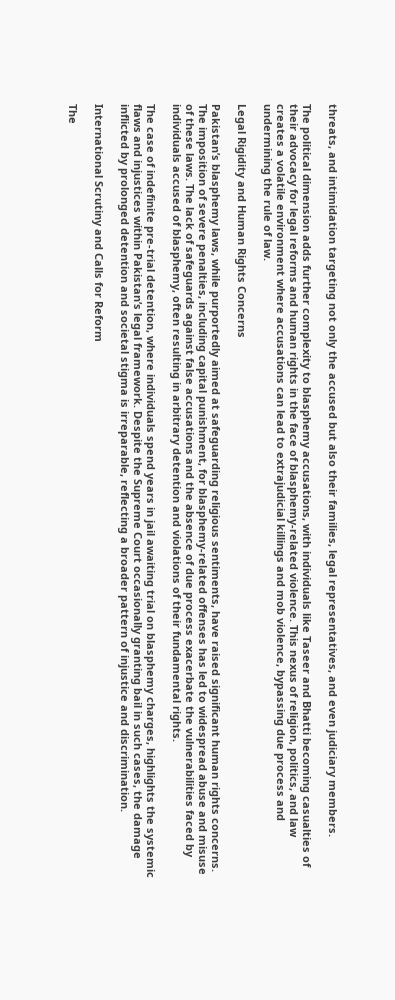threats, and intimidation targeting not only the accused but also their families, legal representatives, and even judiciary members.

The political dimension adds further complexity to blasphemy accusations, with individuals like Taseer and Bhatti becoming casualties of their advocacy for legal reforms and human rights in the face of blasphemy-related violence. This nexus of religion, politics, and law creates a volatile environment where accusations can lead to extrajudicial killings and mob violence, bypassing due process and undermining the rule of law.

Legal Rigidity and Human Rights Concerns

Pakistan’s blasphemy laws, while purportedly aimed at safeguarding religious sentiments, have raised significant human rights concerns. The imposition of severe penalties, including capital punishment, for blasphemy-related offenses has led to widespread abuse and misuse of these laws. The lack of safeguards against false accusations and the absence of due process exacerbate the vulnerabilities faced by individuals accused of blasphemy, often resulting in arbitrary detention and violations of their fundamental rights.

The case of indefinite pre-trial detention, where individuals spend years in jail awaiting trial on blasphemy charges, highlights the systemic flaws and injustices within Pakistan’s legal framework. Despite the Supreme Court occasionally granting bail in such cases, the damage inflicted by prolonged detention and societal stigma is irreparable, reflecting a broader pattern of injustice and discrimination.

International Scrutiny and Calls for Reform

The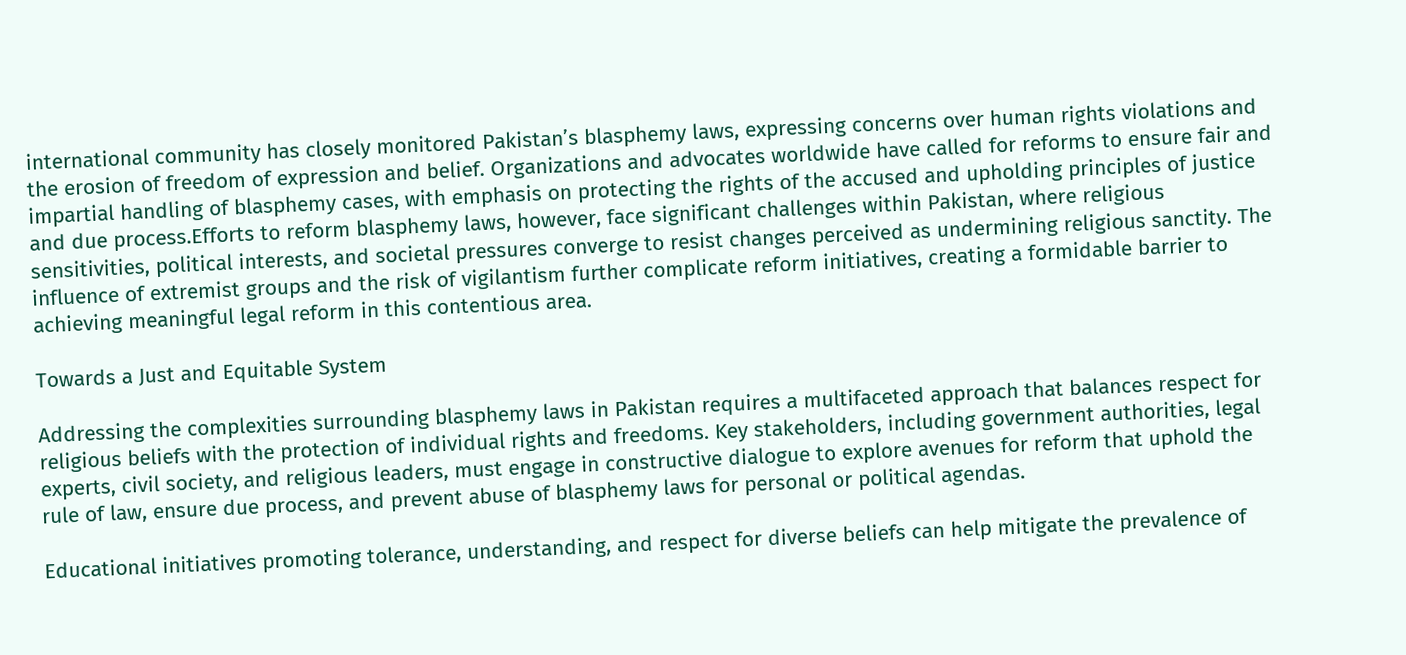international community has closely monitored Pakistan’s blasphemy laws, expressing concerns over human rights violations and the erosion of freedom of expression and belief. Organizations and advocates worldwide have called for reforms to ensure fair and impartial handling of blasphemy cases, with emphasis on protecting the rights of the accused and upholding principles of justice and due process.Efforts to reform blasphemy laws, however, face significant challenges within Pakistan, where religious sensitivities, political interests, and societal pressures converge to resist changes perceived as undermining religious sanctity. The influence of extremist groups and the risk of vigilantism further complicate reform initiatives, creating a formidable barrier to achieving meaningful legal reform in this contentious area.

Towards a Just and Equitable System

Addressing the complexities surrounding blasphemy laws in Pakistan requires a multifaceted approach that balances respect for religious beliefs with the protection of individual rights and freedoms. Key stakeholders, including government authorities, legal experts, civil society, and religious leaders, must engage in constructive dialogue to explore avenues for reform that uphold the rule of law, ensure due process, and prevent abuse of blasphemy laws for personal or political agendas.

Educational initiatives promoting tolerance, understanding, and respect for diverse beliefs can help mitigate the prevalence of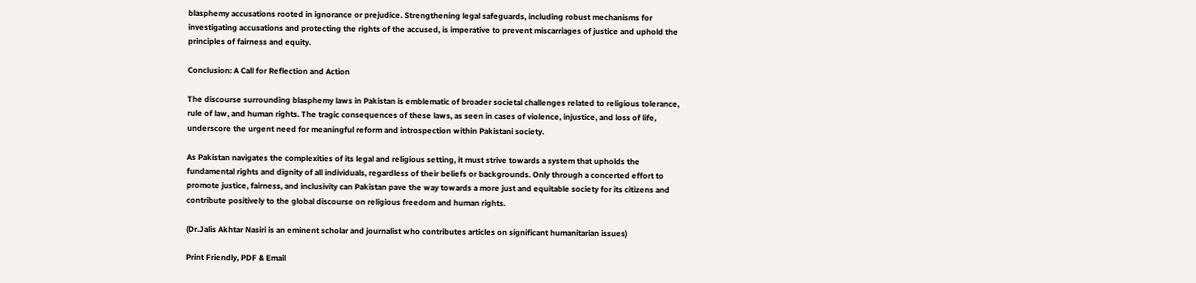blasphemy accusations rooted in ignorance or prejudice. Strengthening legal safeguards, including robust mechanisms for investigating accusations and protecting the rights of the accused, is imperative to prevent miscarriages of justice and uphold the principles of fairness and equity.

Conclusion: A Call for Reflection and Action

The discourse surrounding blasphemy laws in Pakistan is emblematic of broader societal challenges related to religious tolerance, rule of law, and human rights. The tragic consequences of these laws, as seen in cases of violence, injustice, and loss of life, underscore the urgent need for meaningful reform and introspection within Pakistani society.

As Pakistan navigates the complexities of its legal and religious setting, it must strive towards a system that upholds the fundamental rights and dignity of all individuals, regardless of their beliefs or backgrounds. Only through a concerted effort to promote justice, fairness, and inclusivity can Pakistan pave the way towards a more just and equitable society for its citizens and contribute positively to the global discourse on religious freedom and human rights.

(Dr.Jalis Akhtar Nasiri is an eminent scholar and journalist who contributes articles on significant humanitarian issues)

Print Friendly, PDF & Email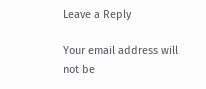Leave a Reply

Your email address will not be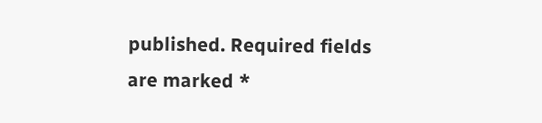published. Required fields are marked *